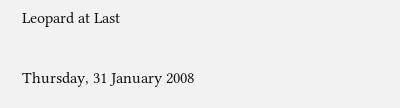Leopard at Last

Thursday, 31 January 2008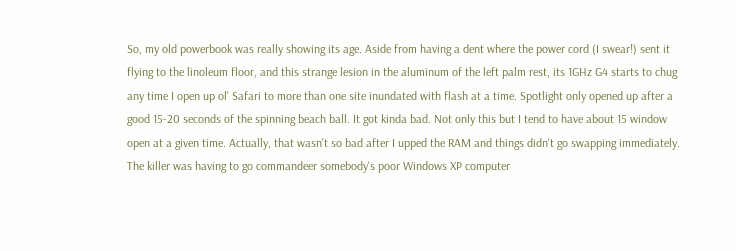So, my old powerbook was really showing its age. Aside from having a dent where the power cord (I swear!) sent it flying to the linoleum floor, and this strange lesion in the aluminum of the left palm rest, its 1GHz G4 starts to chug any time I open up ol' Safari to more than one site inundated with flash at a time. Spotlight only opened up after a good 15-20 seconds of the spinning beach ball. It got kinda bad. Not only this but I tend to have about 15 window open at a given time. Actually, that wasn't so bad after I upped the RAM and things didn't go swapping immediately. The killer was having to go commandeer somebody's poor Windows XP computer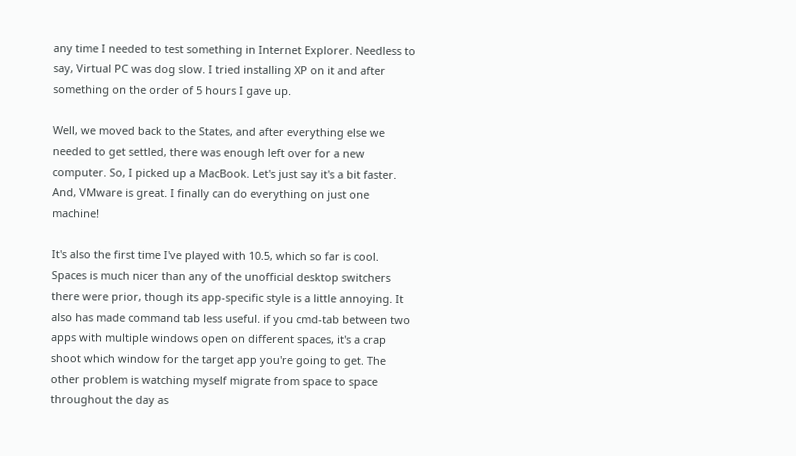any time I needed to test something in Internet Explorer. Needless to say, Virtual PC was dog slow. I tried installing XP on it and after something on the order of 5 hours I gave up.

Well, we moved back to the States, and after everything else we needed to get settled, there was enough left over for a new computer. So, I picked up a MacBook. Let's just say it's a bit faster. And, VMware is great. I finally can do everything on just one machine!

It's also the first time I've played with 10.5, which so far is cool. Spaces is much nicer than any of the unofficial desktop switchers there were prior, though its app-specific style is a little annoying. It also has made command tab less useful. if you cmd-tab between two apps with multiple windows open on different spaces, it's a crap shoot which window for the target app you're going to get. The other problem is watching myself migrate from space to space throughout the day as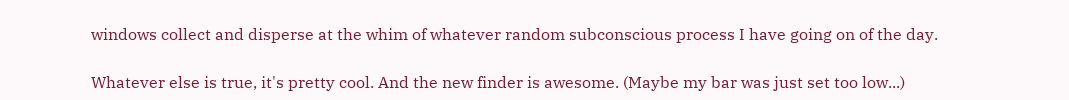windows collect and disperse at the whim of whatever random subconscious process I have going on of the day.

Whatever else is true, it's pretty cool. And the new finder is awesome. (Maybe my bar was just set too low...)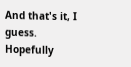And that's it, I guess. Hopefully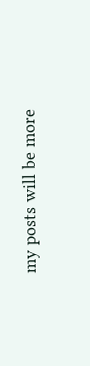my posts will be more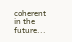coherent in the future...